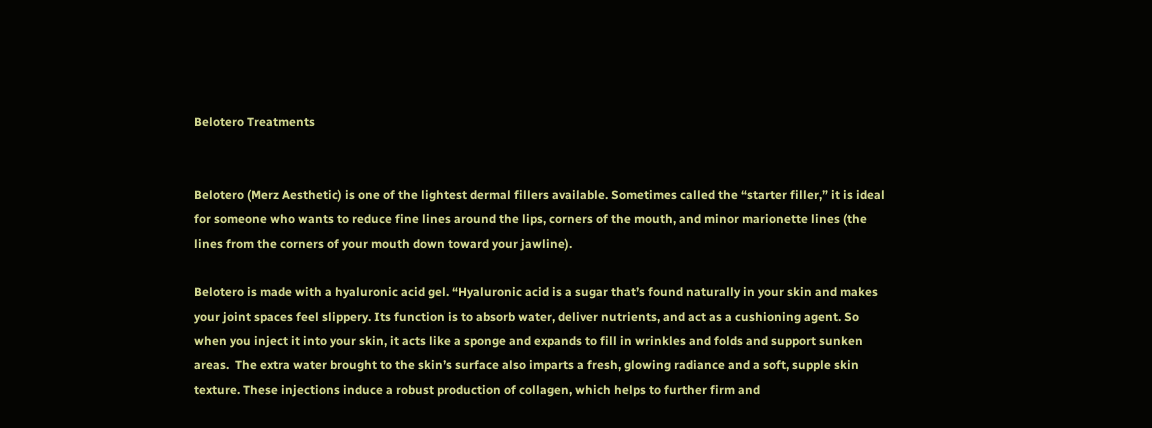Belotero Treatments


Belotero (Merz Aesthetic) is one of the lightest dermal fillers available. Sometimes called the “starter filler,” it is ideal for someone who wants to reduce fine lines around the lips, corners of the mouth, and minor marionette lines (the lines from the corners of your mouth down toward your jawline).

Belotero is made with a hyaluronic acid gel. “Hyaluronic acid is a sugar that’s found naturally in your skin and makes your joint spaces feel slippery. Its function is to absorb water, deliver nutrients, and act as a cushioning agent. So when you inject it into your skin, it acts like a sponge and expands to fill in wrinkles and folds and support sunken areas.  The extra water brought to the skin’s surface also imparts a fresh, glowing radiance and a soft, supple skin texture. These injections induce a robust production of collagen, which helps to further firm and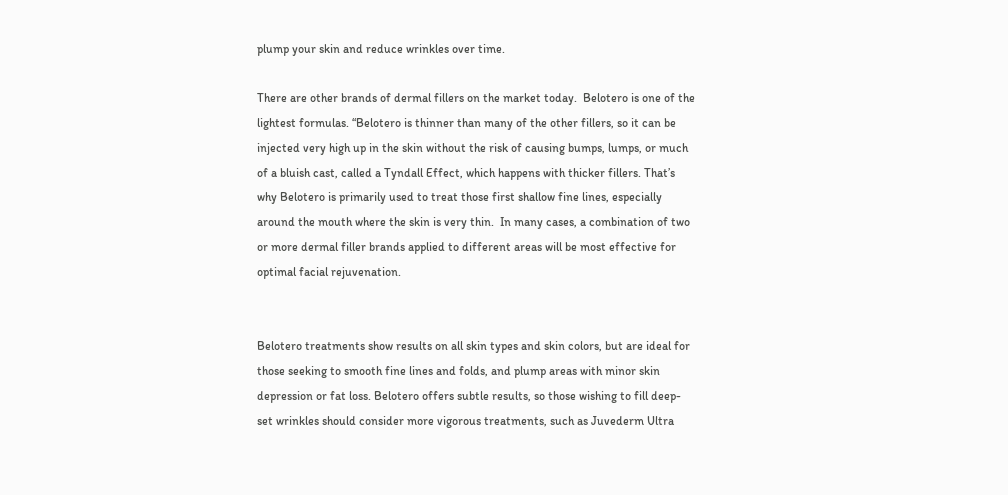plump your skin and reduce wrinkles over time.

There are other brands of dermal fillers on the market today.  Belotero is one of the lightest formulas. “Belotero is thinner than many of the other fillers, so it can be injected very high up in the skin without the risk of causing bumps, lumps, or much of a bluish cast, called a Tyndall Effect, which happens with thicker fillers. That’s why Belotero is primarily used to treat those first shallow fine lines, especially around the mouth where the skin is very thin.  In many cases, a combination of two or more dermal filler brands applied to different areas will be most effective for optimal facial rejuvenation.


Belotero treatments show results on all skin types and skin colors, but are ideal for those seeking to smooth fine lines and folds, and plump areas with minor skin depression or fat loss. Belotero offers subtle results, so those wishing to fill deep-set wrinkles should consider more vigorous treatments, such as Juvederm Ultra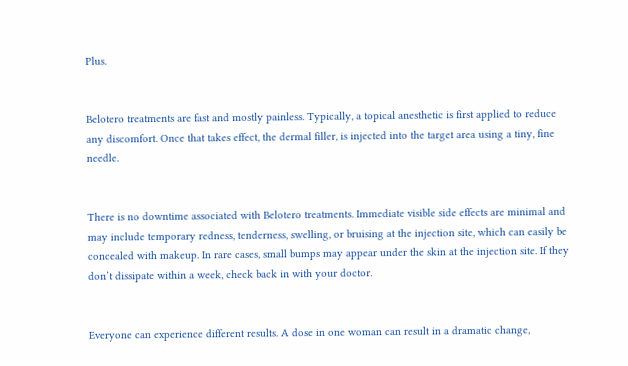Plus.


Belotero treatments are fast and mostly painless. Typically, a topical anesthetic is first applied to reduce any discomfort. Once that takes effect, the dermal filler, is injected into the target area using a tiny, fine needle.


There is no downtime associated with Belotero treatments. Immediate visible side effects are minimal and may include temporary redness, tenderness, swelling, or bruising at the injection site, which can easily be concealed with makeup. In rare cases, small bumps may appear under the skin at the injection site. If they don’t dissipate within a week, check back in with your doctor.


Everyone can experience different results. A dose in one woman can result in a dramatic change,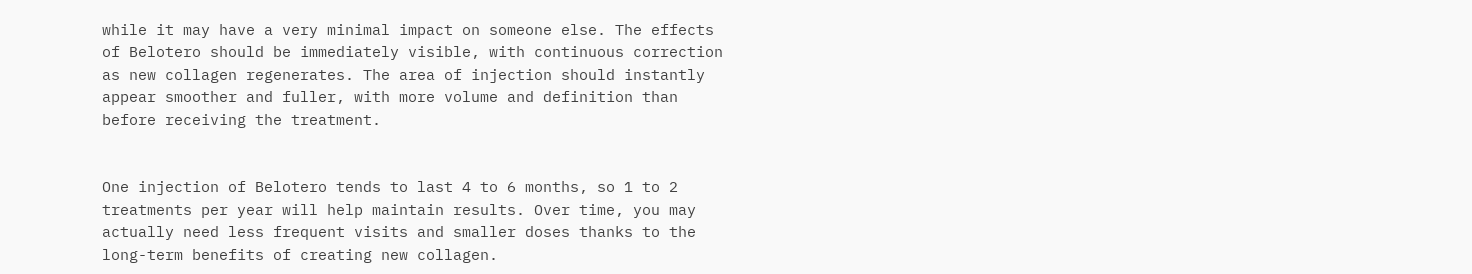while it may have a very minimal impact on someone else. The effects of Belotero should be immediately visible, with continuous correction as new collagen regenerates. The area of injection should instantly appear smoother and fuller, with more volume and definition than before receiving the treatment.


One injection of Belotero tends to last 4 to 6 months, so 1 to 2 treatments per year will help maintain results. Over time, you may actually need less frequent visits and smaller doses thanks to the long-term benefits of creating new collagen.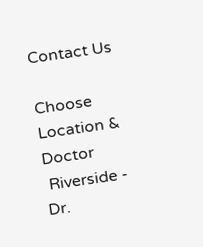Contact Us

Choose Location & Doctor
 Riverside - Dr.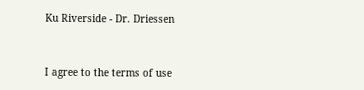Ku Riverside - Dr. Driessen


I agree to the terms of use